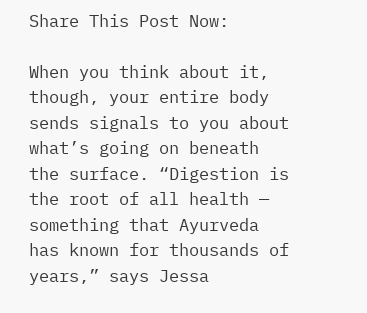Share This Post Now:

When you think about it, though, your entire body sends signals to you about what’s going on beneath the surface. “Digestion is the root of all health — something that Ayurveda has known for thousands of years,” says Jessa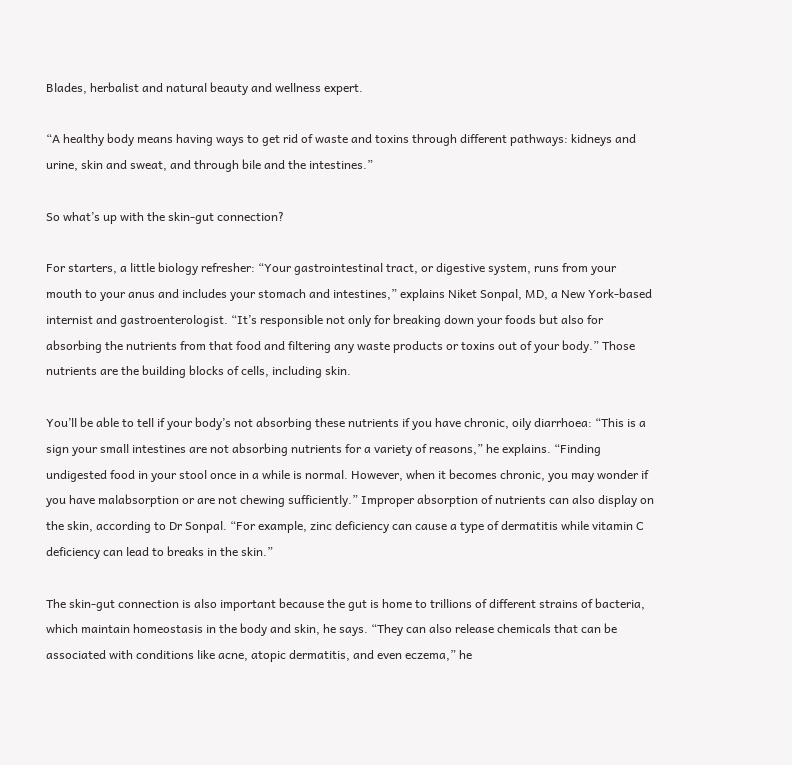Blades, herbalist and natural beauty and wellness expert.

“A healthy body means having ways to get rid of waste and toxins through different pathways: kidneys and urine, skin and sweat, and through bile and the intestines.”

So what’s up with the skin-gut connection?

For starters, a little biology refresher: “Your gastrointestinal tract, or digestive system, runs from your mouth to your anus and includes your stomach and intestines,” explains Niket Sonpal, MD, a New York-based internist and gastroenterologist. “It’s responsible not only for breaking down your foods but also for absorbing the nutrients from that food and filtering any waste products or toxins out of your body.” Those nutrients are the building blocks of cells, including skin.

You’ll be able to tell if your body’s not absorbing these nutrients if you have chronic, oily diarrhoea: “This is a sign your small intestines are not absorbing nutrients for a variety of reasons,” he explains. “Finding undigested food in your stool once in a while is normal. However, when it becomes chronic, you may wonder if you have malabsorption or are not chewing sufficiently.” Improper absorption of nutrients can also display on the skin, according to Dr Sonpal. “For example, zinc deficiency can cause a type of dermatitis while vitamin C deficiency can lead to breaks in the skin.”

The skin-gut connection is also important because the gut is home to trillions of different strains of bacteria, which maintain homeostasis in the body and skin, he says. “They can also release chemicals that can be associated with conditions like acne, atopic dermatitis, and even eczema,” he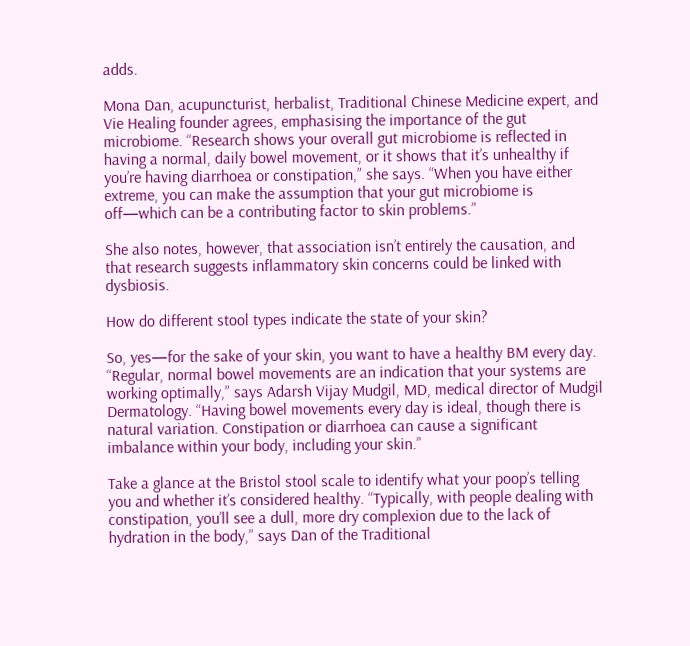adds.

Mona Dan, acupuncturist, herbalist, Traditional Chinese Medicine expert, and Vie Healing founder agrees, emphasising the importance of the gut microbiome. “Research shows your overall gut microbiome is reflected in having a normal, daily bowel movement, or it shows that it’s unhealthy if you’re having diarrhoea or constipation,” she says. “When you have either extreme, you can make the assumption that your gut microbiome is off—which can be a contributing factor to skin problems.”

She also notes, however, that association isn’t entirely the causation, and that research suggests inflammatory skin concerns could be linked with dysbiosis.

How do different stool types indicate the state of your skin?

So, yes—for the sake of your skin, you want to have a healthy BM every day. “Regular, normal bowel movements are an indication that your systems are working optimally,” says Adarsh Vijay Mudgil, MD, medical director of Mudgil Dermatology. “Having bowel movements every day is ideal, though there is natural variation. Constipation or diarrhoea can cause a significant imbalance within your body, including your skin.”

Take a glance at the Bristol stool scale to identify what your poop’s telling you and whether it’s considered healthy. “Typically, with people dealing with constipation, you’ll see a dull, more dry complexion due to the lack of hydration in the body,” says Dan of the Traditional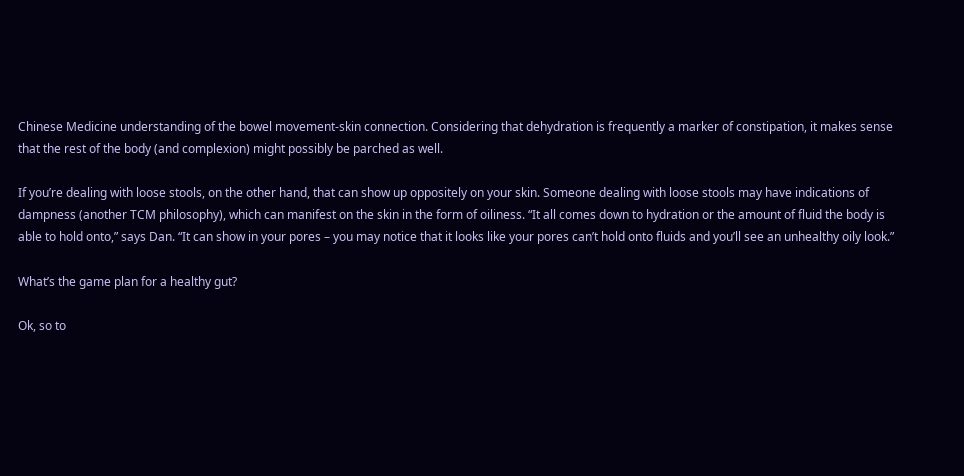Chinese Medicine understanding of the bowel movement-skin connection. Considering that dehydration is frequently a marker of constipation, it makes sense that the rest of the body (and complexion) might possibly be parched as well.

If you’re dealing with loose stools, on the other hand, that can show up oppositely on your skin. Someone dealing with loose stools may have indications of dampness (another TCM philosophy), which can manifest on the skin in the form of oiliness. “It all comes down to hydration or the amount of fluid the body is able to hold onto,” says Dan. “It can show in your pores – you may notice that it looks like your pores can’t hold onto fluids and you’ll see an unhealthy oily look.”

What’s the game plan for a healthy gut?

Ok, so to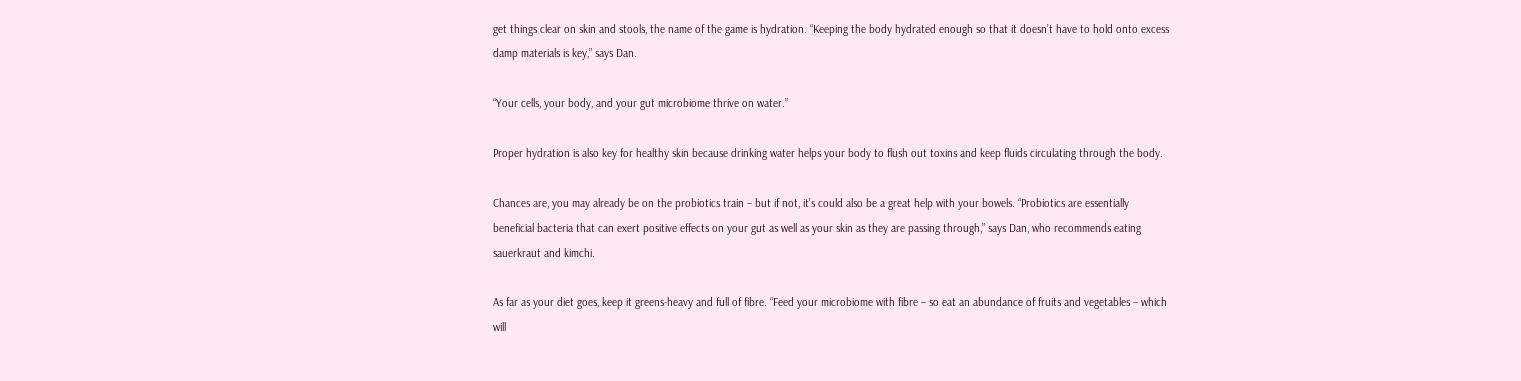get things clear on skin and stools, the name of the game is hydration. “Keeping the body hydrated enough so that it doesn’t have to hold onto excess damp materials is key,” says Dan.

“Your cells, your body, and your gut microbiome thrive on water.”

Proper hydration is also key for healthy skin because drinking water helps your body to flush out toxins and keep fluids circulating through the body.

Chances are, you may already be on the probiotics train – but if not, it’s could also be a great help with your bowels. “Probiotics are essentially beneficial bacteria that can exert positive effects on your gut as well as your skin as they are passing through,” says Dan, who recommends eating sauerkraut and kimchi.

As far as your diet goes, keep it greens-heavy and full of fibre. “Feed your microbiome with fibre – so eat an abundance of fruits and vegetables – which will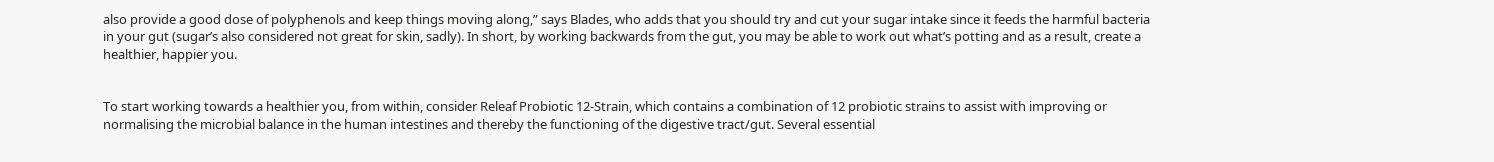also provide a good dose of polyphenols and keep things moving along,” says Blades, who adds that you should try and cut your sugar intake since it feeds the harmful bacteria in your gut (sugar’s also considered not great for skin, sadly). In short, by working backwards from the gut, you may be able to work out what’s potting and as a result, create a healthier, happier you.


To start working towards a healthier you, from within, consider Releaf Probiotic 12-Strain, which contains a combination of 12 probiotic strains to assist with improving or normalising the microbial balance in the human intestines and thereby the functioning of the digestive tract/gut. Several essential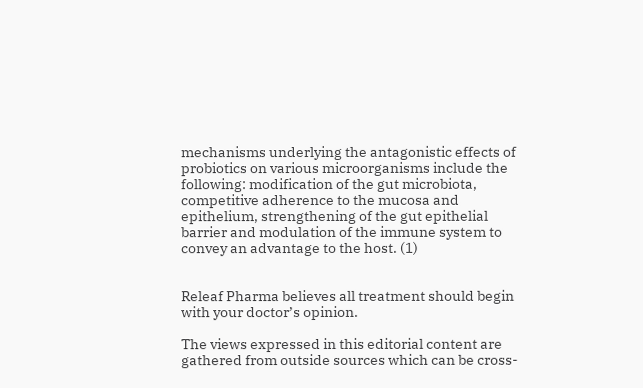mechanisms underlying the antagonistic effects of probiotics on various microorganisms include the following: modification of the gut microbiota, competitive adherence to the mucosa and epithelium, strengthening of the gut epithelial barrier and modulation of the immune system to convey an advantage to the host. (1)


Releaf Pharma believes all treatment should begin with your doctor’s opinion.

The views expressed in this editorial content are gathered from outside sources which can be cross-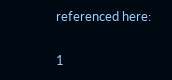referenced here:

1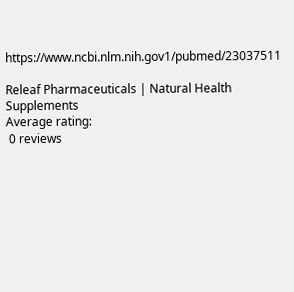https://www.ncbi.nlm.nih.gov1/pubmed/23037511

Releaf Pharmaceuticals | Natural Health Supplements
Average rating:
 0 reviews